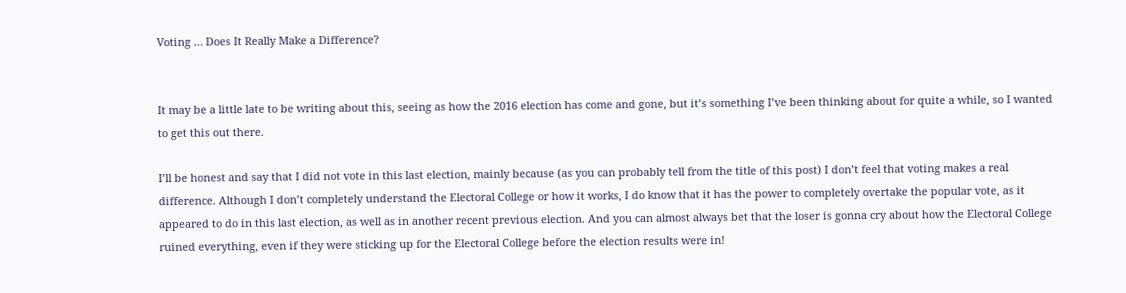Voting … Does It Really Make a Difference?


It may be a little late to be writing about this, seeing as how the 2016 election has come and gone, but it’s something I’ve been thinking about for quite a while, so I wanted to get this out there.

I’ll be honest and say that I did not vote in this last election, mainly because (as you can probably tell from the title of this post) I don’t feel that voting makes a real difference. Although I don’t completely understand the Electoral College or how it works, I do know that it has the power to completely overtake the popular vote, as it appeared to do in this last election, as well as in another recent previous election. And you can almost always bet that the loser is gonna cry about how the Electoral College ruined everything, even if they were sticking up for the Electoral College before the election results were in!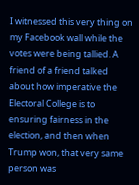I witnessed this very thing on my Facebook wall while the votes were being tallied. A friend of a friend talked about how imperative the Electoral College is to ensuring fairness in the election, and then when Trump won, that very same person was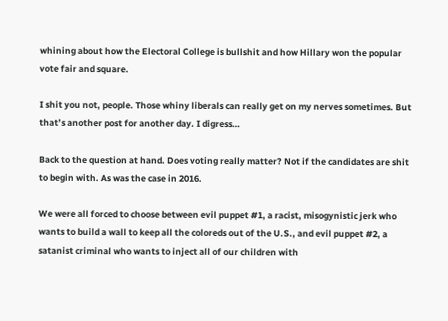whining about how the Electoral College is bullshit and how Hillary won the popular vote fair and square.

I shit you not, people. Those whiny liberals can really get on my nerves sometimes. But that’s another post for another day. I digress…

Back to the question at hand. Does voting really matter? Not if the candidates are shit to begin with. As was the case in 2016.

We were all forced to choose between evil puppet #1, a racist, misogynistic jerk who wants to build a wall to keep all the coloreds out of the U.S., and evil puppet #2, a satanist criminal who wants to inject all of our children with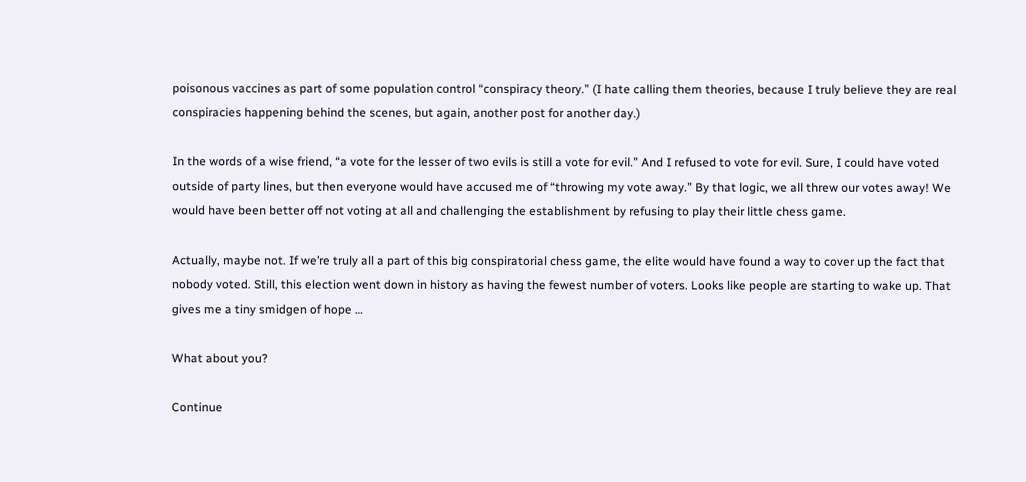poisonous vaccines as part of some population control “conspiracy theory.” (I hate calling them theories, because I truly believe they are real conspiracies happening behind the scenes, but again, another post for another day.)

In the words of a wise friend, “a vote for the lesser of two evils is still a vote for evil.” And I refused to vote for evil. Sure, I could have voted outside of party lines, but then everyone would have accused me of “throwing my vote away.” By that logic, we all threw our votes away! We would have been better off not voting at all and challenging the establishment by refusing to play their little chess game.

Actually, maybe not. If we’re truly all a part of this big conspiratorial chess game, the elite would have found a way to cover up the fact that nobody voted. Still, this election went down in history as having the fewest number of voters. Looks like people are starting to wake up. That gives me a tiny smidgen of hope …

What about you?

Continue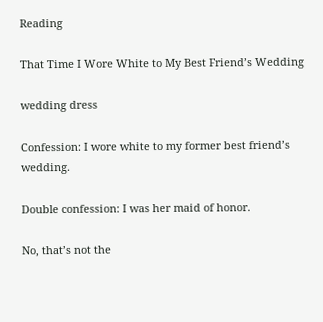Reading

That Time I Wore White to My Best Friend’s Wedding

wedding dress

Confession: I wore white to my former best friend’s wedding.

Double confession: I was her maid of honor.

No, that’s not the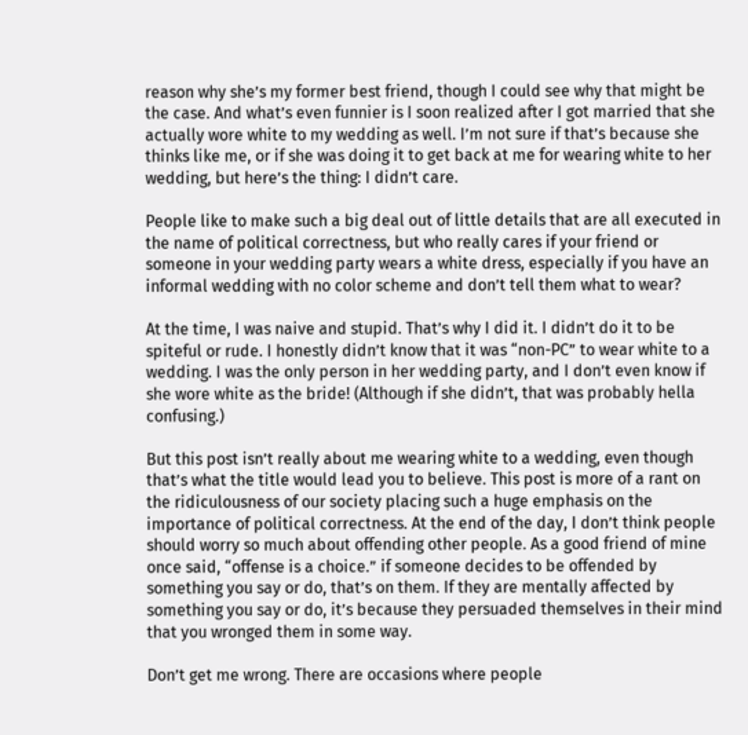reason why she’s my former best friend, though I could see why that might be the case. And what’s even funnier is I soon realized after I got married that she actually wore white to my wedding as well. I’m not sure if that’s because she thinks like me, or if she was doing it to get back at me for wearing white to her wedding, but here’s the thing: I didn’t care.

People like to make such a big deal out of little details that are all executed in the name of political correctness, but who really cares if your friend or someone in your wedding party wears a white dress, especially if you have an informal wedding with no color scheme and don’t tell them what to wear?

At the time, I was naive and stupid. That’s why I did it. I didn’t do it to be spiteful or rude. I honestly didn’t know that it was “non-PC” to wear white to a wedding. I was the only person in her wedding party, and I don’t even know if she wore white as the bride! (Although if she didn’t, that was probably hella confusing.)

But this post isn’t really about me wearing white to a wedding, even though that’s what the title would lead you to believe. This post is more of a rant on the ridiculousness of our society placing such a huge emphasis on the importance of political correctness. At the end of the day, I don’t think people should worry so much about offending other people. As a good friend of mine once said, “offense is a choice.” if someone decides to be offended by something you say or do, that’s on them. If they are mentally affected by something you say or do, it’s because they persuaded themselves in their mind that you wronged them in some way.

Don’t get me wrong. There are occasions where people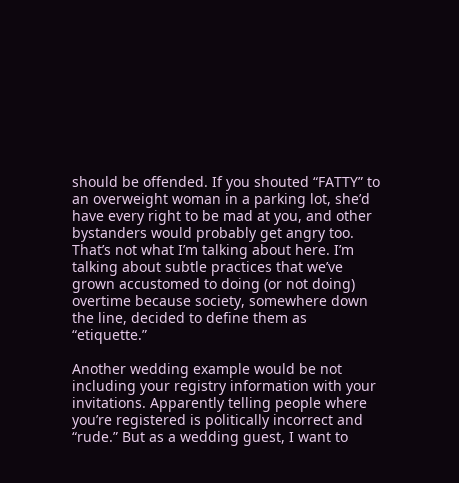should be offended. If you shouted “FATTY” to an overweight woman in a parking lot, she’d have every right to be mad at you, and other bystanders would probably get angry too. That’s not what I’m talking about here. I’m talking about subtle practices that we’ve grown accustomed to doing (or not doing) overtime because society, somewhere down the line, decided to define them as “etiquette.”

Another wedding example would be not including your registry information with your invitations. Apparently telling people where you’re registered is politically incorrect and “rude.” But as a wedding guest, I want to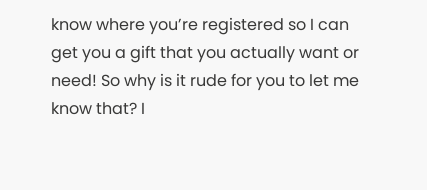know where you’re registered so I can get you a gift that you actually want or need! So why is it rude for you to let me know that? I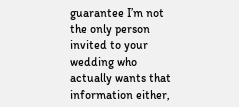guarantee I’m not the only person invited to your wedding who actually wants that information either,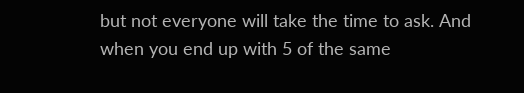but not everyone will take the time to ask. And when you end up with 5 of the same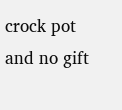crock pot and no gift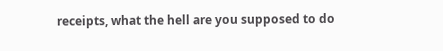receipts, what the hell are you supposed to do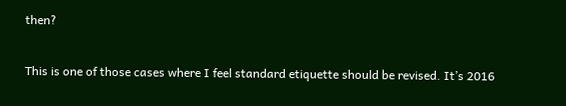then?

This is one of those cases where I feel standard etiquette should be revised. It’s 2016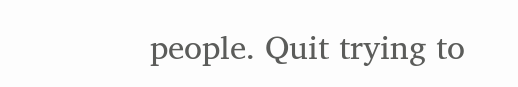people. Quit trying to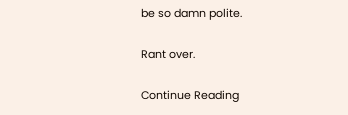be so damn polite.

Rant over.

Continue Reading